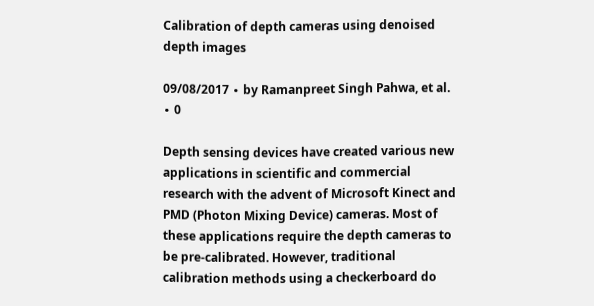Calibration of depth cameras using denoised depth images

09/08/2017 ∙ by Ramanpreet Singh Pahwa, et al. ∙ 0

Depth sensing devices have created various new applications in scientific and commercial research with the advent of Microsoft Kinect and PMD (Photon Mixing Device) cameras. Most of these applications require the depth cameras to be pre-calibrated. However, traditional calibration methods using a checkerboard do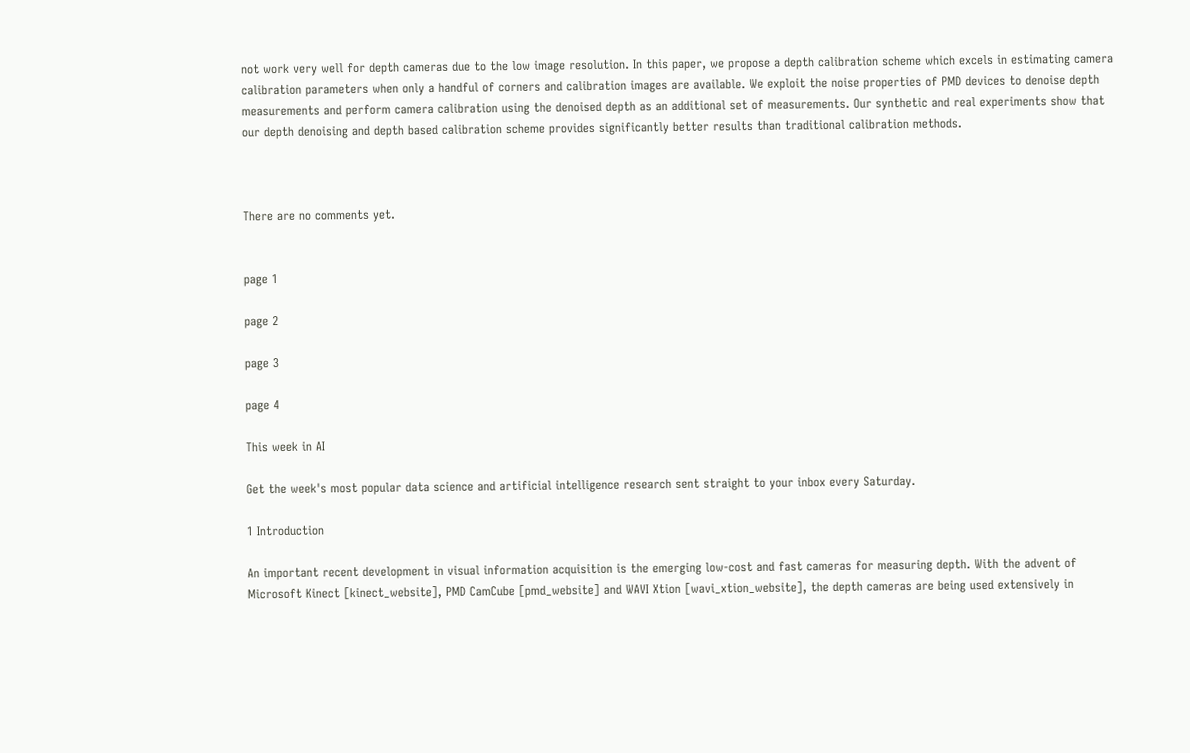not work very well for depth cameras due to the low image resolution. In this paper, we propose a depth calibration scheme which excels in estimating camera calibration parameters when only a handful of corners and calibration images are available. We exploit the noise properties of PMD devices to denoise depth measurements and perform camera calibration using the denoised depth as an additional set of measurements. Our synthetic and real experiments show that our depth denoising and depth based calibration scheme provides significantly better results than traditional calibration methods.



There are no comments yet.


page 1

page 2

page 3

page 4

This week in AI

Get the week's most popular data science and artificial intelligence research sent straight to your inbox every Saturday.

1 Introduction

An important recent development in visual information acquisition is the emerging low-cost and fast cameras for measuring depth. With the advent of Microsoft Kinect [kinect_website], PMD CamCube [pmd_website] and WAVI Xtion [wavi_xtion_website], the depth cameras are being used extensively in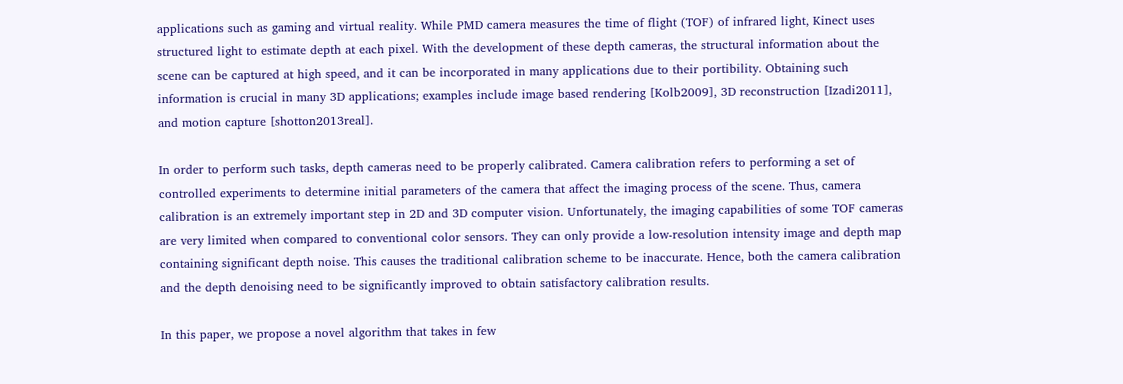applications such as gaming and virtual reality. While PMD camera measures the time of flight (TOF) of infrared light, Kinect uses structured light to estimate depth at each pixel. With the development of these depth cameras, the structural information about the scene can be captured at high speed, and it can be incorporated in many applications due to their portibility. Obtaining such information is crucial in many 3D applications; examples include image based rendering [Kolb2009], 3D reconstruction [Izadi2011], and motion capture [shotton2013real].

In order to perform such tasks, depth cameras need to be properly calibrated. Camera calibration refers to performing a set of controlled experiments to determine initial parameters of the camera that affect the imaging process of the scene. Thus, camera calibration is an extremely important step in 2D and 3D computer vision. Unfortunately, the imaging capabilities of some TOF cameras are very limited when compared to conventional color sensors. They can only provide a low-resolution intensity image and depth map containing significant depth noise. This causes the traditional calibration scheme to be inaccurate. Hence, both the camera calibration and the depth denoising need to be significantly improved to obtain satisfactory calibration results.

In this paper, we propose a novel algorithm that takes in few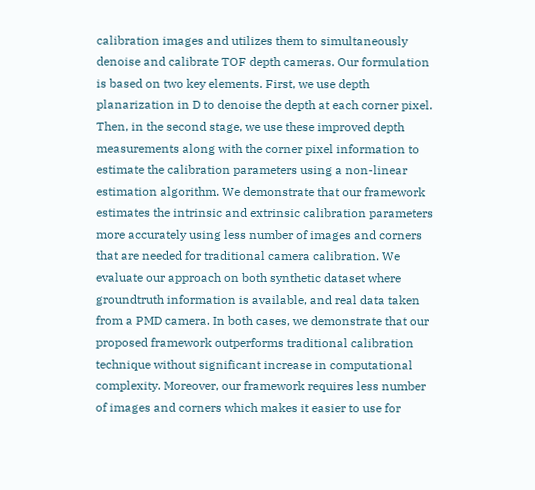calibration images and utilizes them to simultaneously denoise and calibrate TOF depth cameras. Our formulation is based on two key elements. First, we use depth planarization in D to denoise the depth at each corner pixel. Then, in the second stage, we use these improved depth measurements along with the corner pixel information to estimate the calibration parameters using a non-linear estimation algorithm. We demonstrate that our framework estimates the intrinsic and extrinsic calibration parameters more accurately using less number of images and corners that are needed for traditional camera calibration. We evaluate our approach on both synthetic dataset where groundtruth information is available, and real data taken from a PMD camera. In both cases, we demonstrate that our proposed framework outperforms traditional calibration technique without significant increase in computational complexity. Moreover, our framework requires less number of images and corners which makes it easier to use for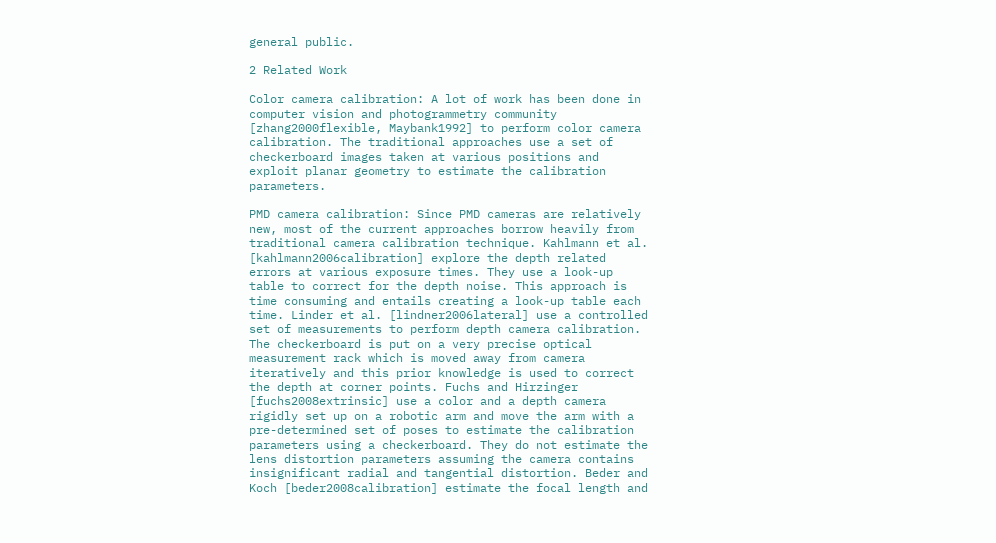general public.

2 Related Work

Color camera calibration: A lot of work has been done in computer vision and photogrammetry community [zhang2000flexible, Maybank1992] to perform color camera calibration. The traditional approaches use a set of checkerboard images taken at various positions and exploit planar geometry to estimate the calibration parameters.

PMD camera calibration: Since PMD cameras are relatively new, most of the current approaches borrow heavily from traditional camera calibration technique. Kahlmann et al. [kahlmann2006calibration] explore the depth related errors at various exposure times. They use a look-up table to correct for the depth noise. This approach is time consuming and entails creating a look-up table each time. Linder et al. [lindner2006lateral] use a controlled set of measurements to perform depth camera calibration. The checkerboard is put on a very precise optical measurement rack which is moved away from camera iteratively and this prior knowledge is used to correct the depth at corner points. Fuchs and Hirzinger [fuchs2008extrinsic] use a color and a depth camera rigidly set up on a robotic arm and move the arm with a pre-determined set of poses to estimate the calibration parameters using a checkerboard. They do not estimate the lens distortion parameters assuming the camera contains insignificant radial and tangential distortion. Beder and Koch [beder2008calibration] estimate the focal length and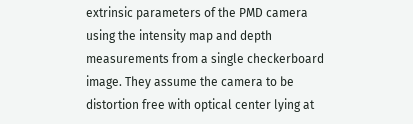extrinsic parameters of the PMD camera using the intensity map and depth measurements from a single checkerboard image. They assume the camera to be distortion free with optical center lying at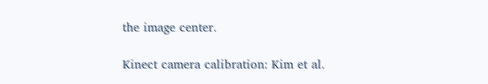the image center.

Kinect camera calibration: Kim et al.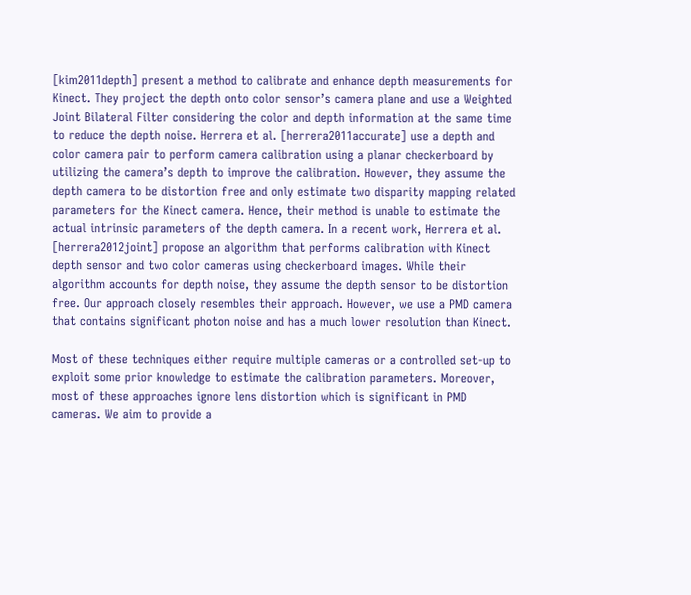[kim2011depth] present a method to calibrate and enhance depth measurements for Kinect. They project the depth onto color sensor’s camera plane and use a Weighted Joint Bilateral Filter considering the color and depth information at the same time to reduce the depth noise. Herrera et al. [herrera2011accurate] use a depth and color camera pair to perform camera calibration using a planar checkerboard by utilizing the camera’s depth to improve the calibration. However, they assume the depth camera to be distortion free and only estimate two disparity mapping related parameters for the Kinect camera. Hence, their method is unable to estimate the actual intrinsic parameters of the depth camera. In a recent work, Herrera et al. [herrera2012joint] propose an algorithm that performs calibration with Kinect depth sensor and two color cameras using checkerboard images. While their algorithm accounts for depth noise, they assume the depth sensor to be distortion free. Our approach closely resembles their approach. However, we use a PMD camera that contains significant photon noise and has a much lower resolution than Kinect.

Most of these techniques either require multiple cameras or a controlled set-up to exploit some prior knowledge to estimate the calibration parameters. Moreover, most of these approaches ignore lens distortion which is significant in PMD cameras. We aim to provide a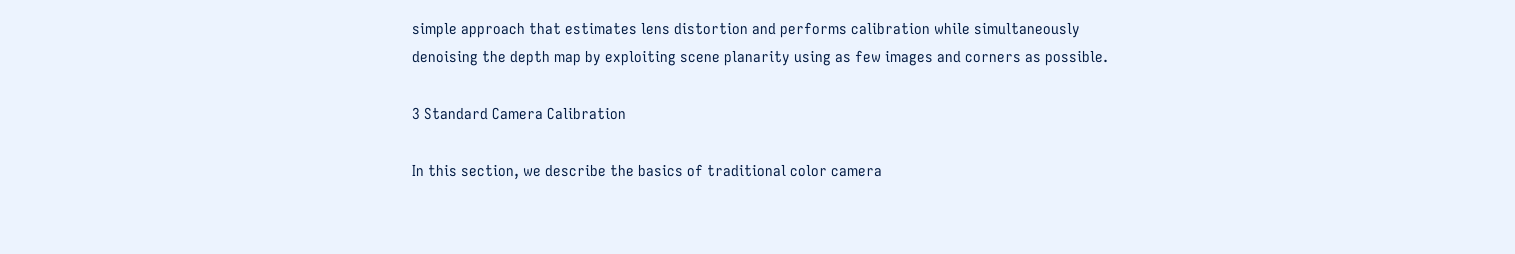simple approach that estimates lens distortion and performs calibration while simultaneously denoising the depth map by exploiting scene planarity using as few images and corners as possible.

3 Standard Camera Calibration

In this section, we describe the basics of traditional color camera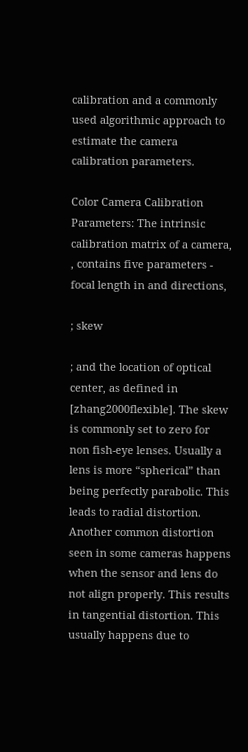calibration and a commonly used algorithmic approach to estimate the camera calibration parameters.

Color Camera Calibration Parameters: The intrinsic calibration matrix of a camera, , contains five parameters - focal length in and directions,

; skew

; and the location of optical center, as defined in [zhang2000flexible]. The skew is commonly set to zero for non fish-eye lenses. Usually a lens is more “spherical” than being perfectly parabolic. This leads to radial distortion. Another common distortion seen in some cameras happens when the sensor and lens do not align properly. This results in tangential distortion. This usually happens due to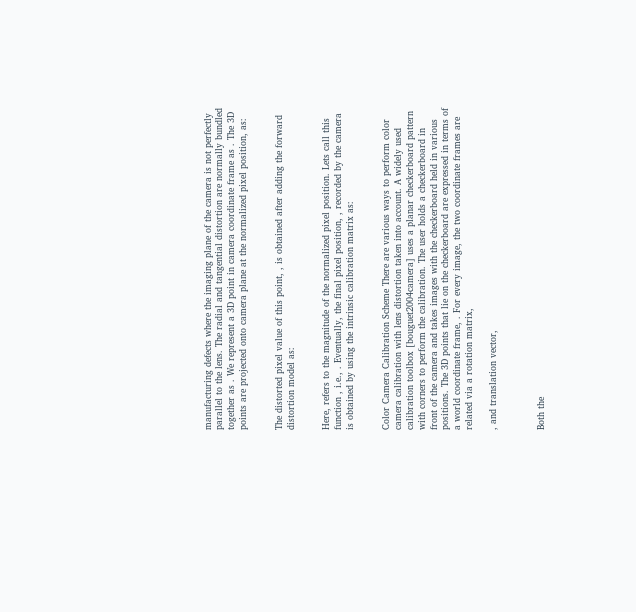manufacturing defects where the imaging plane of the camera is not perfectly parallel to the lens. The radial and tangential distortion are normally bundled together as . We represent a 3D point in camera coordinate frame as . The 3D points are projected onto camera plane at the normalized pixel position, as:


The distorted pixel value of this point, , is obtained after adding the forward distortion model as:


Here, refers to the magnitude of the normalized pixel position. Lets call this function , i.e., . Eventually, the final pixel position, , recorded by the camera is obtained by using the intrinsic calibration matrix as:


Color Camera Calibration Scheme There are various ways to perform color camera calibration with lens distortion taken into account. A widely used calibration toolbox [bouguet2004camera] uses a planar checkerboard pattern with corners to perform the calibration. The user holds a checkerboard in front of the camera and takes images with the checkerboard held in various positions. The 3D points that lie on the checkerboard are expressed in terms of a world coordinate frame, . For every image, the two coordinate frames are related via a rotation matrix,

, and translation vector,



Both the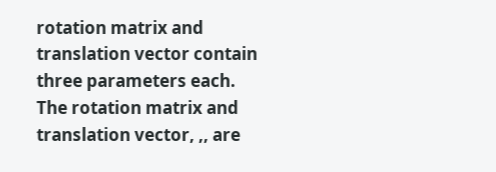rotation matrix and translation vector contain three parameters each. The rotation matrix and translation vector, ,, are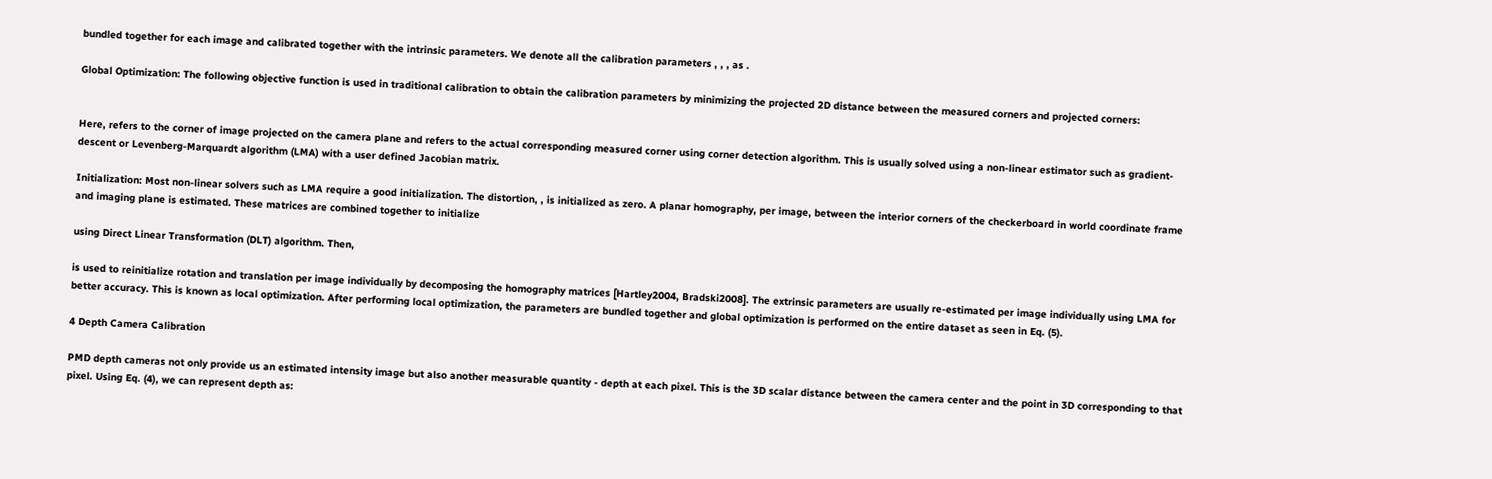bundled together for each image and calibrated together with the intrinsic parameters. We denote all the calibration parameters , , , as .

Global Optimization: The following objective function is used in traditional calibration to obtain the calibration parameters by minimizing the projected 2D distance between the measured corners and projected corners:


Here, refers to the corner of image projected on the camera plane and refers to the actual corresponding measured corner using corner detection algorithm. This is usually solved using a non-linear estimator such as gradient-descent or Levenberg-Marquardt algorithm (LMA) with a user defined Jacobian matrix.

Initialization: Most non-linear solvers such as LMA require a good initialization. The distortion, , is initialized as zero. A planar homography, per image, between the interior corners of the checkerboard in world coordinate frame and imaging plane is estimated. These matrices are combined together to initialize

using Direct Linear Transformation (DLT) algorithm. Then,

is used to reinitialize rotation and translation per image individually by decomposing the homography matrices [Hartley2004, Bradski2008]. The extrinsic parameters are usually re-estimated per image individually using LMA for better accuracy. This is known as local optimization. After performing local optimization, the parameters are bundled together and global optimization is performed on the entire dataset as seen in Eq. (5).

4 Depth Camera Calibration

PMD depth cameras not only provide us an estimated intensity image but also another measurable quantity - depth at each pixel. This is the 3D scalar distance between the camera center and the point in 3D corresponding to that pixel. Using Eq. (4), we can represent depth as: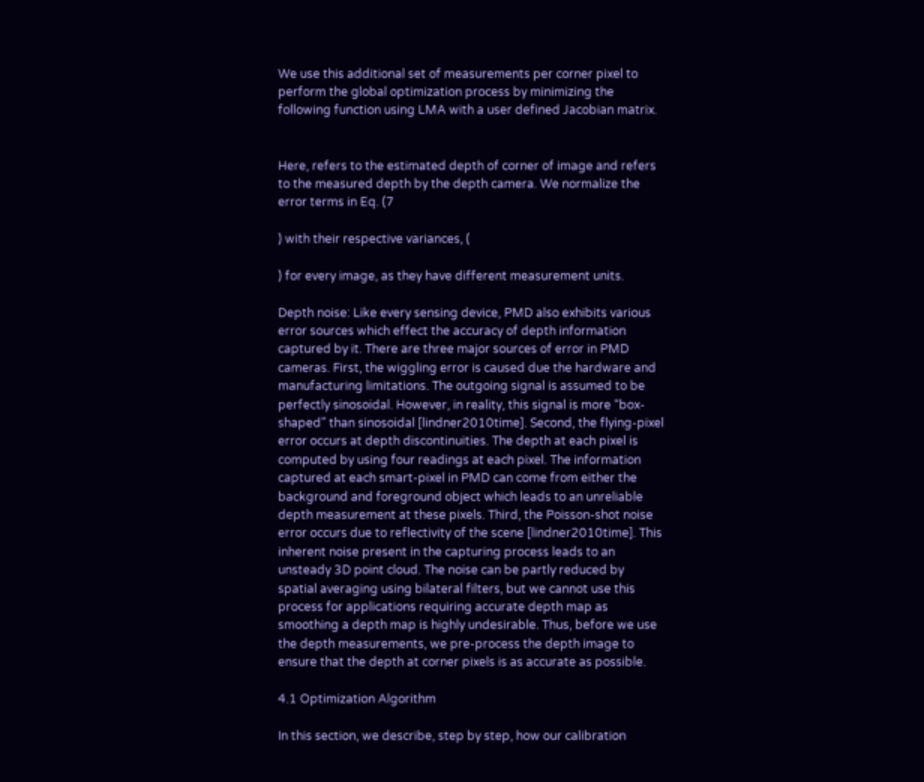We use this additional set of measurements per corner pixel to perform the global optimization process by minimizing the following function using LMA with a user defined Jacobian matrix.


Here, refers to the estimated depth of corner of image and refers to the measured depth by the depth camera. We normalize the error terms in Eq. (7

) with their respective variances, (

) for every image, as they have different measurement units.

Depth noise: Like every sensing device, PMD also exhibits various error sources which effect the accuracy of depth information captured by it. There are three major sources of error in PMD cameras. First, the wiggling error is caused due the hardware and manufacturing limitations. The outgoing signal is assumed to be perfectly sinosoidal. However, in reality, this signal is more “box-shaped” than sinosoidal [lindner2010time]. Second, the flying-pixel error occurs at depth discontinuities. The depth at each pixel is computed by using four readings at each pixel. The information captured at each smart-pixel in PMD can come from either the background and foreground object which leads to an unreliable depth measurement at these pixels. Third, the Poisson-shot noise error occurs due to reflectivity of the scene [lindner2010time]. This inherent noise present in the capturing process leads to an unsteady 3D point cloud. The noise can be partly reduced by spatial averaging using bilateral filters, but we cannot use this process for applications requiring accurate depth map as smoothing a depth map is highly undesirable. Thus, before we use the depth measurements, we pre-process the depth image to ensure that the depth at corner pixels is as accurate as possible.

4.1 Optimization Algorithm

In this section, we describe, step by step, how our calibration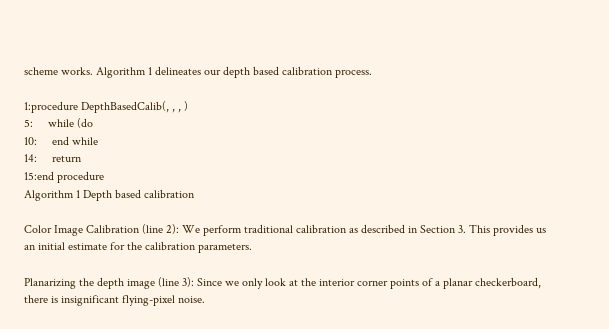scheme works. Algorithm 1 delineates our depth based calibration process.

1:procedure DepthBasedCalib(, , , )
5:     while (do
10:     end while
14:     return
15:end procedure
Algorithm 1 Depth based calibration

Color Image Calibration (line 2): We perform traditional calibration as described in Section 3. This provides us an initial estimate for the calibration parameters.

Planarizing the depth image (line 3): Since we only look at the interior corner points of a planar checkerboard, there is insignificant flying-pixel noise.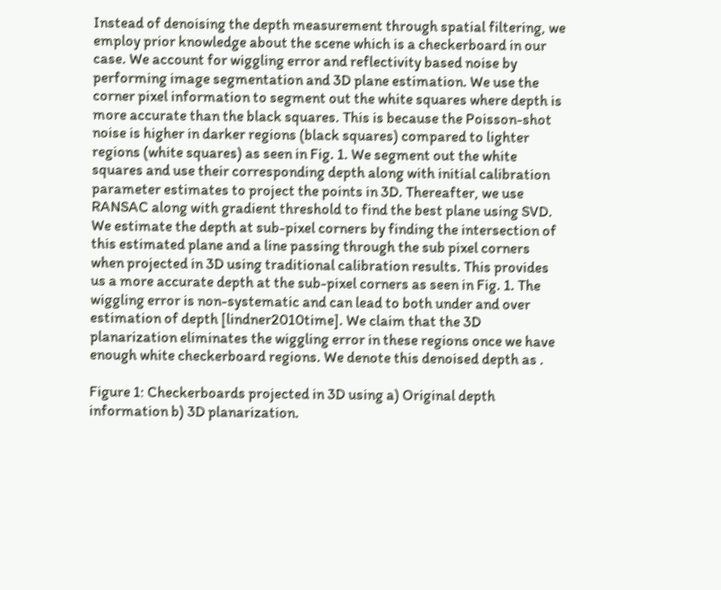Instead of denoising the depth measurement through spatial filtering, we employ prior knowledge about the scene which is a checkerboard in our case. We account for wiggling error and reflectivity based noise by performing image segmentation and 3D plane estimation. We use the corner pixel information to segment out the white squares where depth is more accurate than the black squares. This is because the Poisson-shot noise is higher in darker regions (black squares) compared to lighter regions (white squares) as seen in Fig. 1. We segment out the white squares and use their corresponding depth along with initial calibration parameter estimates to project the points in 3D. Thereafter, we use RANSAC along with gradient threshold to find the best plane using SVD. We estimate the depth at sub-pixel corners by finding the intersection of this estimated plane and a line passing through the sub pixel corners when projected in 3D using traditional calibration results. This provides us a more accurate depth at the sub-pixel corners as seen in Fig. 1. The wiggling error is non-systematic and can lead to both under and over estimation of depth [lindner2010time]. We claim that the 3D planarization eliminates the wiggling error in these regions once we have enough white checkerboard regions. We denote this denoised depth as .

Figure 1: Checkerboards projected in 3D using a) Original depth information b) 3D planarization.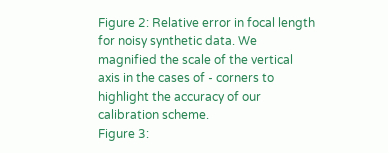Figure 2: Relative error in focal length for noisy synthetic data. We magnified the scale of the vertical axis in the cases of - corners to highlight the accuracy of our calibration scheme.
Figure 3: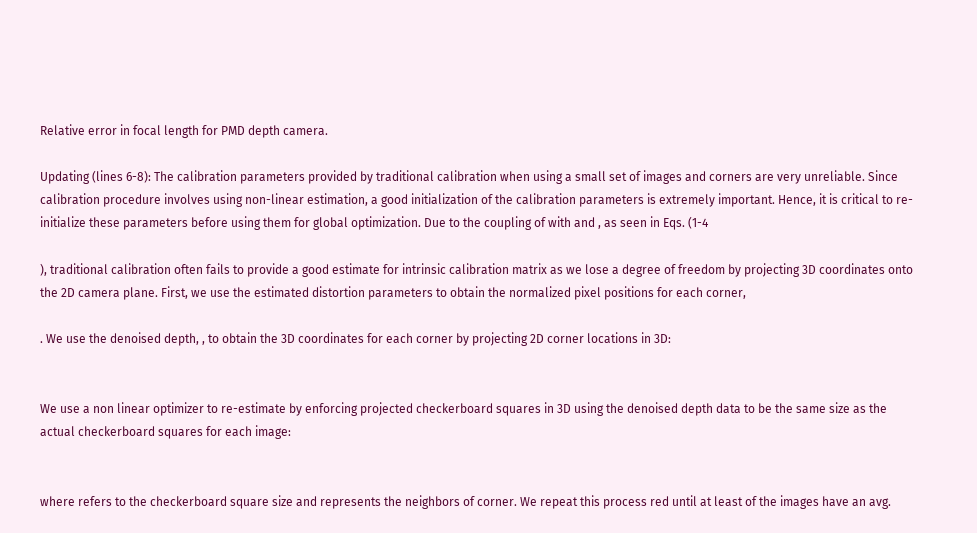Relative error in focal length for PMD depth camera.

Updating (lines 6-8): The calibration parameters provided by traditional calibration when using a small set of images and corners are very unreliable. Since calibration procedure involves using non-linear estimation, a good initialization of the calibration parameters is extremely important. Hence, it is critical to re-initialize these parameters before using them for global optimization. Due to the coupling of with and , as seen in Eqs. (1-4

), traditional calibration often fails to provide a good estimate for intrinsic calibration matrix as we lose a degree of freedom by projecting 3D coordinates onto the 2D camera plane. First, we use the estimated distortion parameters to obtain the normalized pixel positions for each corner,

. We use the denoised depth, , to obtain the 3D coordinates for each corner by projecting 2D corner locations in 3D:


We use a non linear optimizer to re-estimate by enforcing projected checkerboard squares in 3D using the denoised depth data to be the same size as the actual checkerboard squares for each image:


where refers to the checkerboard square size and represents the neighbors of corner. We repeat this process red until at least of the images have an avg.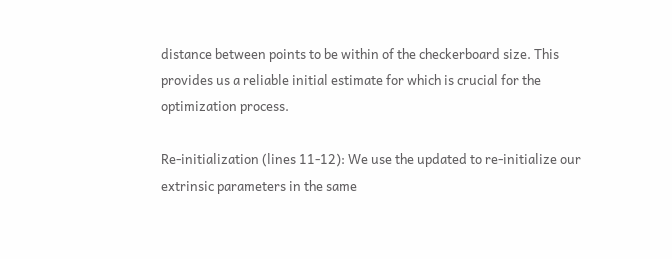distance between points to be within of the checkerboard size. This provides us a reliable initial estimate for which is crucial for the optimization process.

Re-initialization (lines 11-12): We use the updated to re-initialize our extrinsic parameters in the same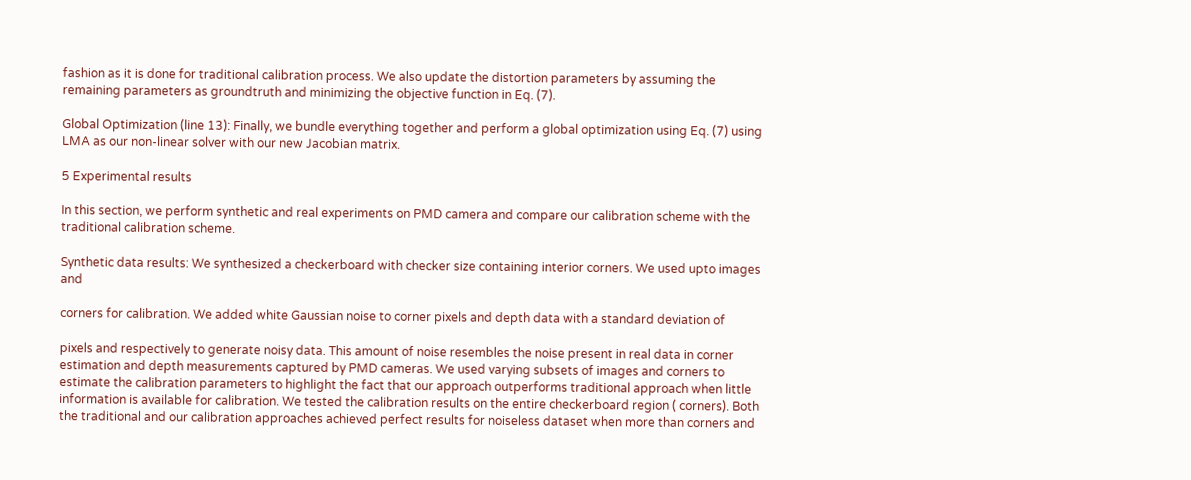fashion as it is done for traditional calibration process. We also update the distortion parameters by assuming the remaining parameters as groundtruth and minimizing the objective function in Eq. (7).

Global Optimization (line 13): Finally, we bundle everything together and perform a global optimization using Eq. (7) using LMA as our non-linear solver with our new Jacobian matrix.

5 Experimental results

In this section, we perform synthetic and real experiments on PMD camera and compare our calibration scheme with the traditional calibration scheme.

Synthetic data results: We synthesized a checkerboard with checker size containing interior corners. We used upto images and

corners for calibration. We added white Gaussian noise to corner pixels and depth data with a standard deviation of

pixels and respectively to generate noisy data. This amount of noise resembles the noise present in real data in corner estimation and depth measurements captured by PMD cameras. We used varying subsets of images and corners to estimate the calibration parameters to highlight the fact that our approach outperforms traditional approach when little information is available for calibration. We tested the calibration results on the entire checkerboard region ( corners). Both the traditional and our calibration approaches achieved perfect results for noiseless dataset when more than corners and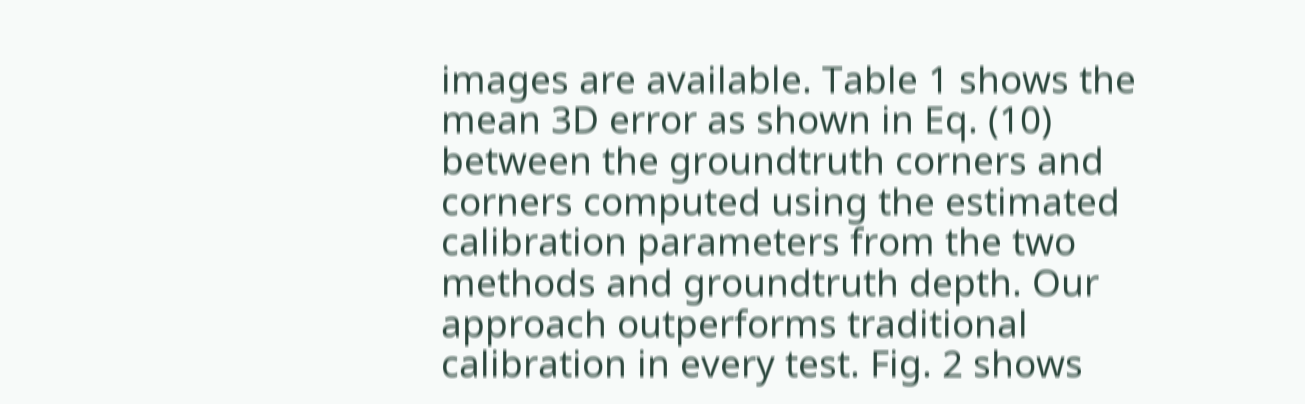images are available. Table 1 shows the mean 3D error as shown in Eq. (10) between the groundtruth corners and corners computed using the estimated calibration parameters from the two methods and groundtruth depth. Our approach outperforms traditional calibration in every test. Fig. 2 shows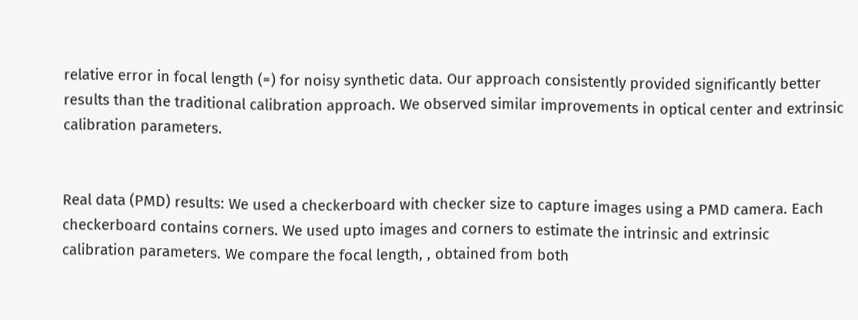relative error in focal length (=) for noisy synthetic data. Our approach consistently provided significantly better results than the traditional calibration approach. We observed similar improvements in optical center and extrinsic calibration parameters.


Real data (PMD) results: We used a checkerboard with checker size to capture images using a PMD camera. Each checkerboard contains corners. We used upto images and corners to estimate the intrinsic and extrinsic calibration parameters. We compare the focal length, , obtained from both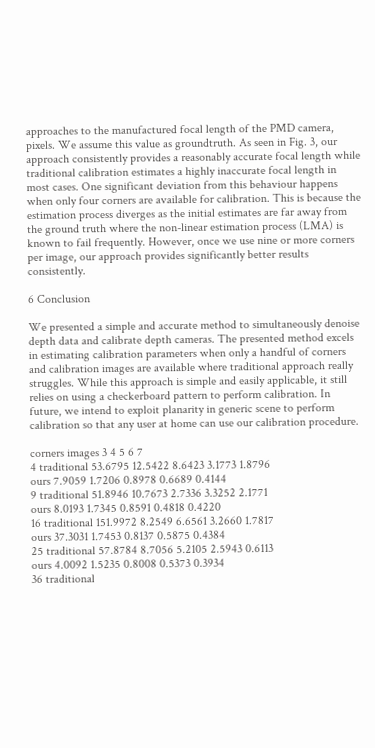approaches to the manufactured focal length of the PMD camera, pixels. We assume this value as groundtruth. As seen in Fig. 3, our approach consistently provides a reasonably accurate focal length while traditional calibration estimates a highly inaccurate focal length in most cases. One significant deviation from this behaviour happens when only four corners are available for calibration. This is because the estimation process diverges as the initial estimates are far away from the ground truth where the non-linear estimation process (LMA) is known to fail frequently. However, once we use nine or more corners per image, our approach provides significantly better results consistently.

6 Conclusion

We presented a simple and accurate method to simultaneously denoise depth data and calibrate depth cameras. The presented method excels in estimating calibration parameters when only a handful of corners and calibration images are available where traditional approach really struggles. While this approach is simple and easily applicable, it still relies on using a checkerboard pattern to perform calibration. In future, we intend to exploit planarity in generic scene to perform calibration so that any user at home can use our calibration procedure.

corners images 3 4 5 6 7
4 traditional 53.6795 12.5422 8.6423 3.1773 1.8796
ours 7.9059 1.7206 0.8978 0.6689 0.4144
9 traditional 51.8946 10.7673 2.7336 3.3252 2.1771
ours 8.0193 1.7345 0.8591 0.4818 0.4220
16 traditional 151.9972 8.2549 6.6561 3.2660 1.7817
ours 37.3031 1.7453 0.8137 0.5875 0.4384
25 traditional 57.8784 8.7056 5.2105 2.5943 0.6113
ours 4.0092 1.5235 0.8008 0.5373 0.3934
36 traditional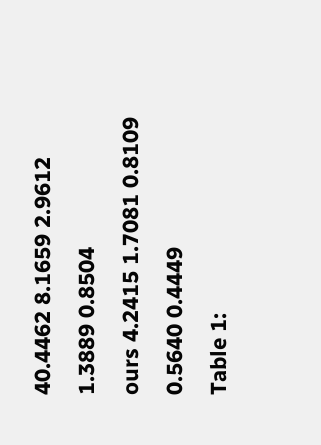40.4462 8.1659 2.9612 1.3889 0.8504
ours 4.2415 1.7081 0.8109 0.5640 0.4449
Table 1: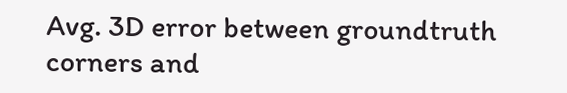Avg. 3D error between groundtruth corners and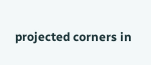projected corners in